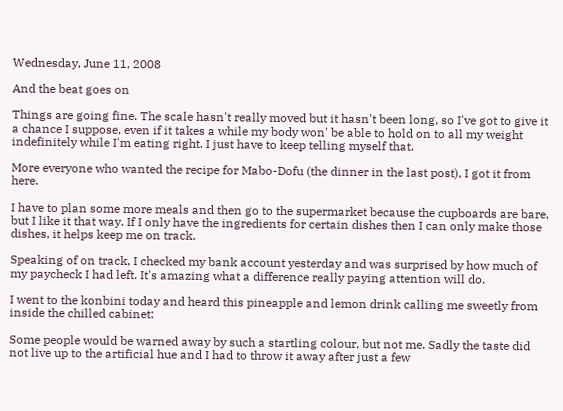Wednesday, June 11, 2008

And the beat goes on

Things are going fine. The scale hasn't really moved but it hasn't been long, so I've got to give it a chance I suppose, even if it takes a while my body won' be able to hold on to all my weight indefinitely while I'm eating right. I just have to keep telling myself that.

More everyone who wanted the recipe for Mabo-Dofu (the dinner in the last post), I got it from here.

I have to plan some more meals and then go to the supermarket because the cupboards are bare, but I like it that way. If I only have the ingredients for certain dishes then I can only make those dishes, it helps keep me on track.

Speaking of on track, I checked my bank account yesterday and was surprised by how much of my paycheck I had left. It's amazing what a difference really paying attention will do.

I went to the konbini today and heard this pineapple and lemon drink calling me sweetly from inside the chilled cabinet:

Some people would be warned away by such a startling colour, but not me. Sadly the taste did not live up to the artificial hue and I had to throw it away after just a few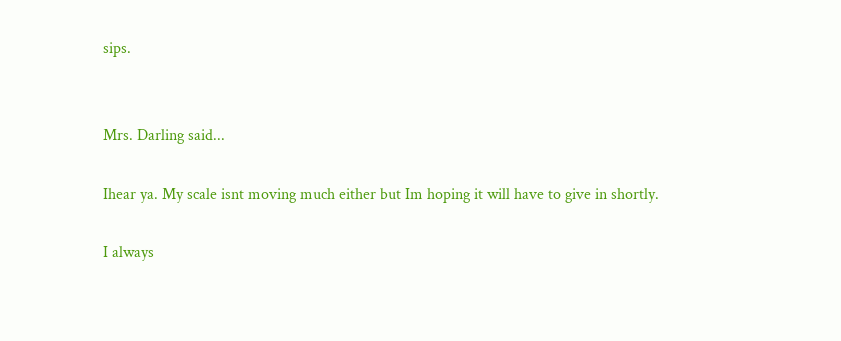sips.


Mrs. Darling said...

Ihear ya. My scale isnt moving much either but Im hoping it will have to give in shortly.

I always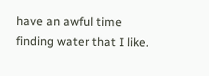have an awful time finding water that I like.